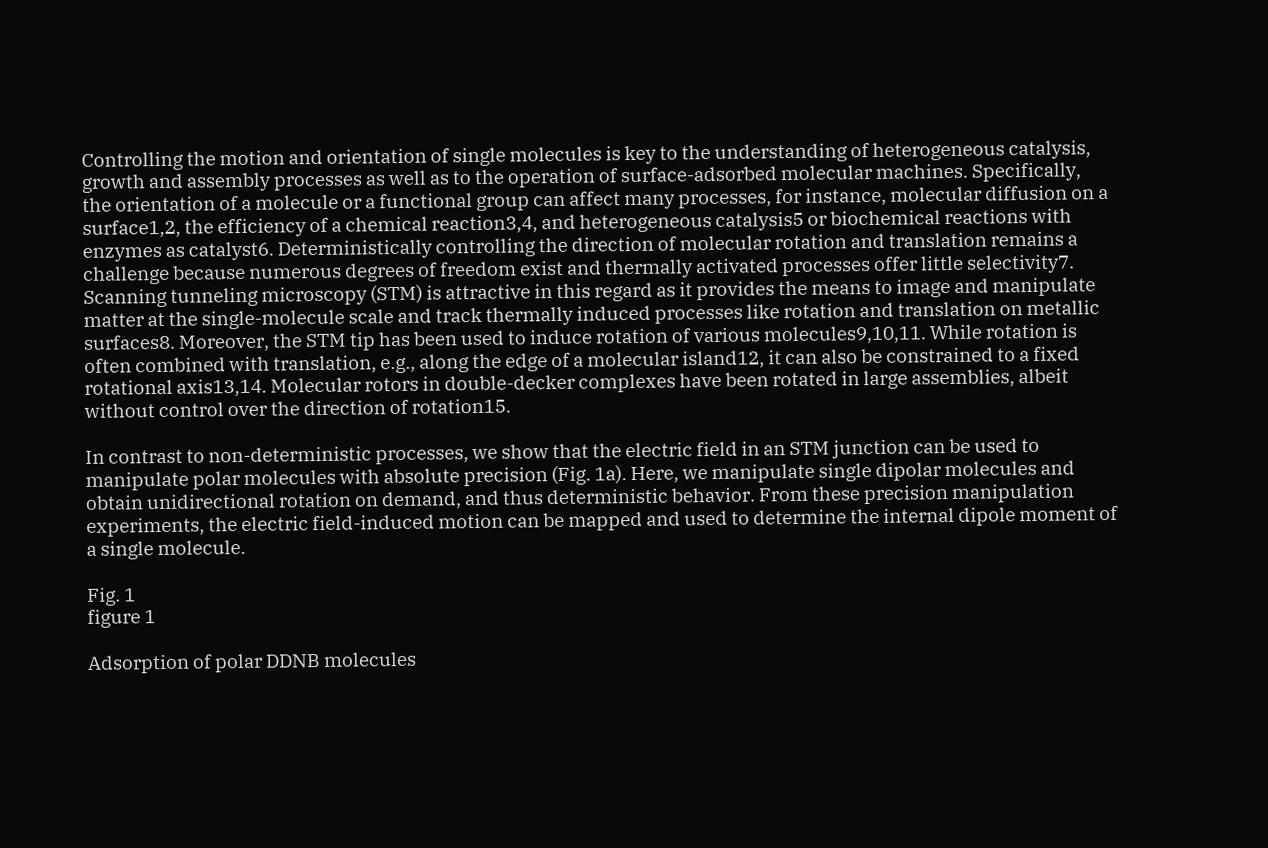Controlling the motion and orientation of single molecules is key to the understanding of heterogeneous catalysis, growth and assembly processes as well as to the operation of surface-adsorbed molecular machines. Specifically, the orientation of a molecule or a functional group can affect many processes, for instance, molecular diffusion on a surface1,2, the efficiency of a chemical reaction3,4, and heterogeneous catalysis5 or biochemical reactions with enzymes as catalyst6. Deterministically controlling the direction of molecular rotation and translation remains a challenge because numerous degrees of freedom exist and thermally activated processes offer little selectivity7. Scanning tunneling microscopy (STM) is attractive in this regard as it provides the means to image and manipulate matter at the single-molecule scale and track thermally induced processes like rotation and translation on metallic surfaces8. Moreover, the STM tip has been used to induce rotation of various molecules9,10,11. While rotation is often combined with translation, e.g., along the edge of a molecular island12, it can also be constrained to a fixed rotational axis13,14. Molecular rotors in double-decker complexes have been rotated in large assemblies, albeit without control over the direction of rotation15.

In contrast to non-deterministic processes, we show that the electric field in an STM junction can be used to manipulate polar molecules with absolute precision (Fig. 1a). Here, we manipulate single dipolar molecules and obtain unidirectional rotation on demand, and thus deterministic behavior. From these precision manipulation experiments, the electric field-induced motion can be mapped and used to determine the internal dipole moment of a single molecule.

Fig. 1
figure 1

Adsorption of polar DDNB molecules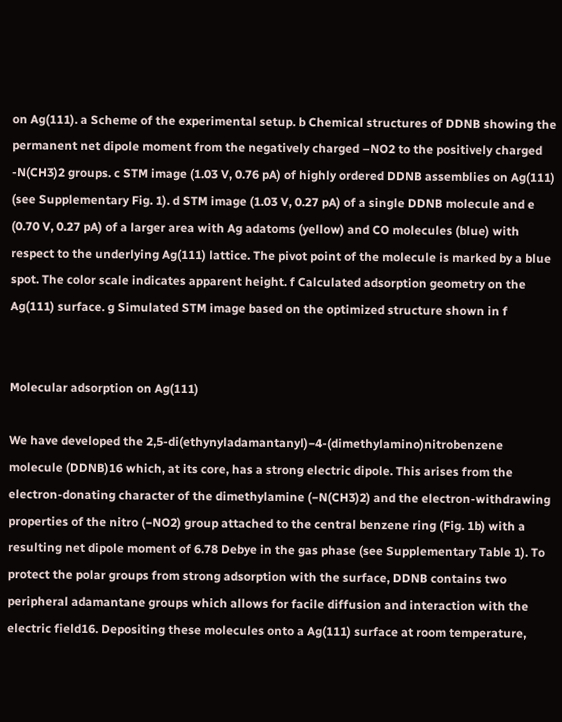on Ag(111). a Scheme of the experimental setup. b Chemical structures of DDNB showing the permanent net dipole moment from the negatively charged –NO2 to the positively charged -N(CH3)2 groups. c STM image (1.03 V, 0.76 pA) of highly ordered DDNB assemblies on Ag(111) (see Supplementary Fig. 1). d STM image (1.03 V, 0.27 pA) of a single DDNB molecule and e (0.70 V, 0.27 pA) of a larger area with Ag adatoms (yellow) and CO molecules (blue) with respect to the underlying Ag(111) lattice. The pivot point of the molecule is marked by a blue spot. The color scale indicates apparent height. f Calculated adsorption geometry on the Ag(111) surface. g Simulated STM image based on the optimized structure shown in f


Molecular adsorption on Ag(111)

We have developed the 2,5-di(ethynyladamantanyl)−4-(dimethylamino)nitrobenzene molecule (DDNB)16 which, at its core, has a strong electric dipole. This arises from the electron-donating character of the dimethylamine (−N(CH3)2) and the electron-withdrawing properties of the nitro (−NO2) group attached to the central benzene ring (Fig. 1b) with a resulting net dipole moment of 6.78 Debye in the gas phase (see Supplementary Table 1). To protect the polar groups from strong adsorption with the surface, DDNB contains two peripheral adamantane groups which allows for facile diffusion and interaction with the electric field16. Depositing these molecules onto a Ag(111) surface at room temperature,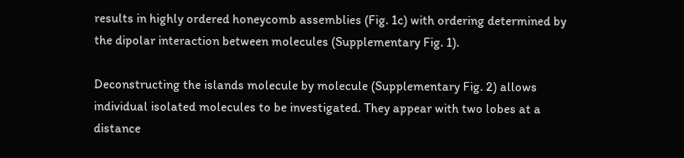results in highly ordered honeycomb assemblies (Fig. 1c) with ordering determined by the dipolar interaction between molecules (Supplementary Fig. 1).

Deconstructing the islands molecule by molecule (Supplementary Fig. 2) allows individual isolated molecules to be investigated. They appear with two lobes at a distance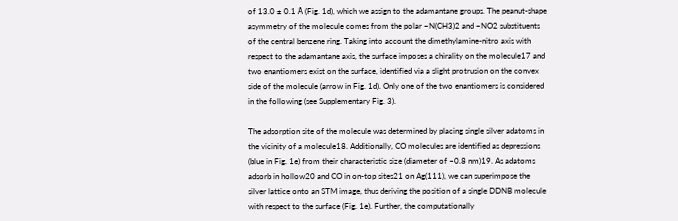of 13.0 ± 0.1 Å (Fig. 1d), which we assign to the adamantane groups. The peanut-shape asymmetry of the molecule comes from the polar −N(CH3)2 and −NO2 substituents of the central benzene ring. Taking into account the dimethylamine-nitro axis with respect to the adamantane axis, the surface imposes a chirality on the molecule17 and two enantiomers exist on the surface, identified via a slight protrusion on the convex side of the molecule (arrow in Fig. 1d). Only one of the two enantiomers is considered in the following (see Supplementary Fig. 3).

The adsorption site of the molecule was determined by placing single silver adatoms in the vicinity of a molecule18. Additionally, CO molecules are identified as depressions (blue in Fig. 1e) from their characteristic size (diameter of ~0.8 nm)19. As adatoms adsorb in hollow20 and CO in on-top sites21 on Ag(111), we can superimpose the silver lattice onto an STM image, thus deriving the position of a single DDNB molecule with respect to the surface (Fig. 1e). Further, the computationally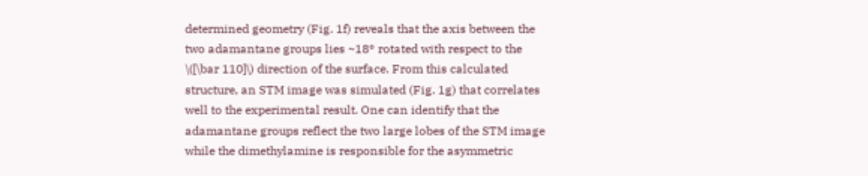determined geometry (Fig. 1f) reveals that the axis between the two adamantane groups lies ~18° rotated with respect to the \([\bar 110]\) direction of the surface. From this calculated structure, an STM image was simulated (Fig. 1g) that correlates well to the experimental result. One can identify that the adamantane groups reflect the two large lobes of the STM image while the dimethylamine is responsible for the asymmetric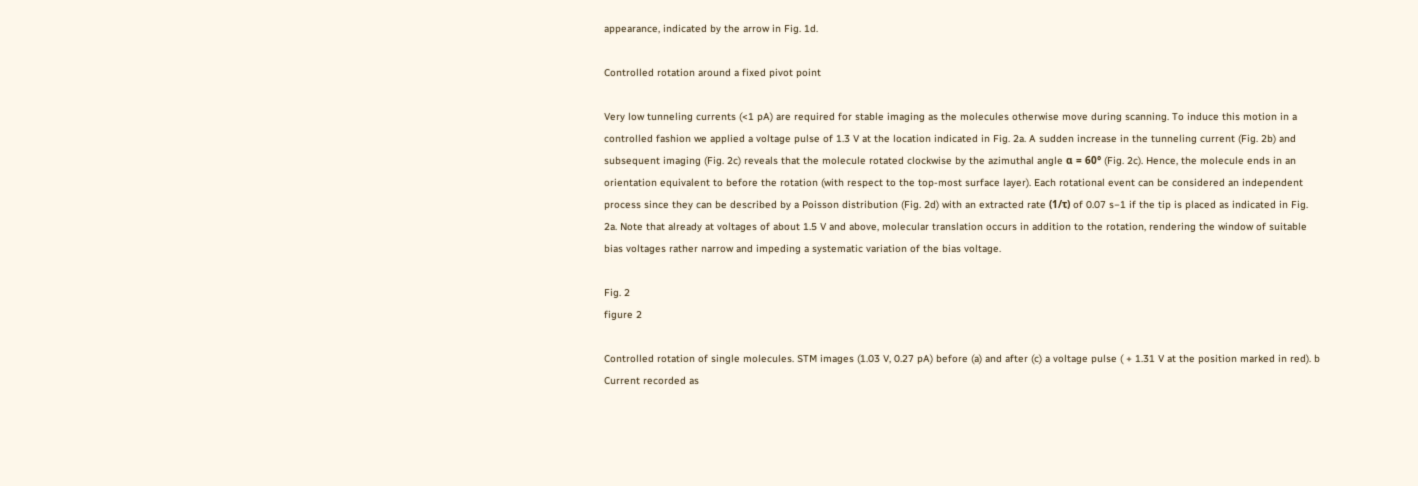appearance, indicated by the arrow in Fig. 1d.

Controlled rotation around a fixed pivot point

Very low tunneling currents (<1 pA) are required for stable imaging as the molecules otherwise move during scanning. To induce this motion in a controlled fashion we applied a voltage pulse of 1.3 V at the location indicated in Fig. 2a. A sudden increase in the tunneling current (Fig. 2b) and subsequent imaging (Fig. 2c) reveals that the molecule rotated clockwise by the azimuthal angle α = 60° (Fig. 2c). Hence, the molecule ends in an orientation equivalent to before the rotation (with respect to the top-most surface layer). Each rotational event can be considered an independent process since they can be described by a Poisson distribution (Fig. 2d) with an extracted rate (1/τ) of 0.07 s−1 if the tip is placed as indicated in Fig. 2a. Note that already at voltages of about 1.5 V and above, molecular translation occurs in addition to the rotation, rendering the window of suitable bias voltages rather narrow and impeding a systematic variation of the bias voltage.

Fig. 2
figure 2

Controlled rotation of single molecules. STM images (1.03 V, 0.27 pA) before (a) and after (c) a voltage pulse ( + 1.31 V at the position marked in red). b Current recorded as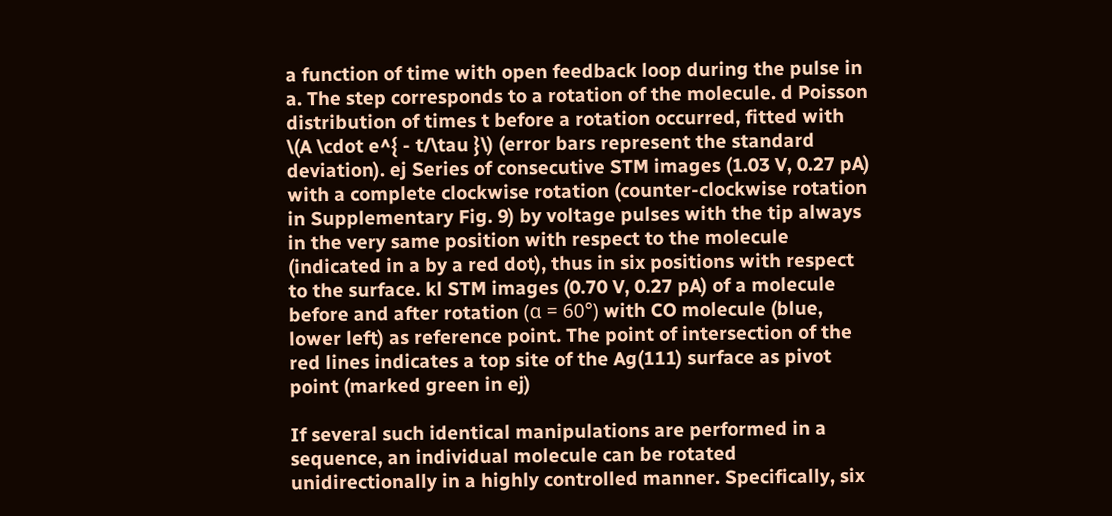a function of time with open feedback loop during the pulse in a. The step corresponds to a rotation of the molecule. d Poisson distribution of times t before a rotation occurred, fitted with \(A \cdot e^{ - t/\tau }\) (error bars represent the standard deviation). ej Series of consecutive STM images (1.03 V, 0.27 pA) with a complete clockwise rotation (counter-clockwise rotation in Supplementary Fig. 9) by voltage pulses with the tip always in the very same position with respect to the molecule (indicated in a by a red dot), thus in six positions with respect to the surface. kl STM images (0.70 V, 0.27 pA) of a molecule before and after rotation (α = 60°) with CO molecule (blue, lower left) as reference point. The point of intersection of the red lines indicates a top site of the Ag(111) surface as pivot point (marked green in ej)

If several such identical manipulations are performed in a sequence, an individual molecule can be rotated unidirectionally in a highly controlled manner. Specifically, six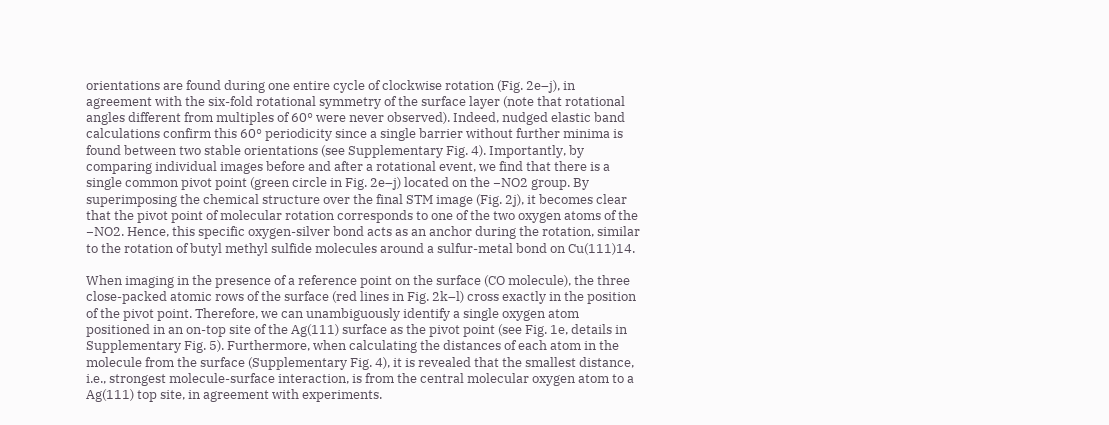orientations are found during one entire cycle of clockwise rotation (Fig. 2e–j), in agreement with the six-fold rotational symmetry of the surface layer (note that rotational angles different from multiples of 60° were never observed). Indeed, nudged elastic band calculations confirm this 60° periodicity since a single barrier without further minima is found between two stable orientations (see Supplementary Fig. 4). Importantly, by comparing individual images before and after a rotational event, we find that there is a single common pivot point (green circle in Fig. 2e–j) located on the −NO2 group. By superimposing the chemical structure over the final STM image (Fig. 2j), it becomes clear that the pivot point of molecular rotation corresponds to one of the two oxygen atoms of the −NO2. Hence, this specific oxygen-silver bond acts as an anchor during the rotation, similar to the rotation of butyl methyl sulfide molecules around a sulfur-metal bond on Cu(111)14.

When imaging in the presence of a reference point on the surface (CO molecule), the three close-packed atomic rows of the surface (red lines in Fig. 2k–l) cross exactly in the position of the pivot point. Therefore, we can unambiguously identify a single oxygen atom positioned in an on-top site of the Ag(111) surface as the pivot point (see Fig. 1e, details in Supplementary Fig. 5). Furthermore, when calculating the distances of each atom in the molecule from the surface (Supplementary Fig. 4), it is revealed that the smallest distance, i.e., strongest molecule-surface interaction, is from the central molecular oxygen atom to a Ag(111) top site, in agreement with experiments.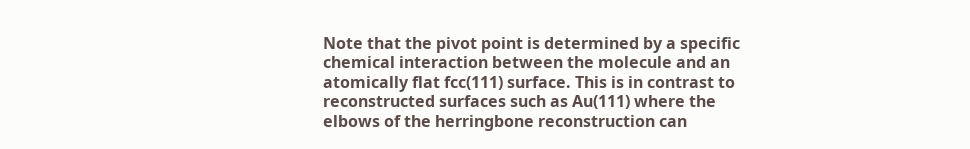Note that the pivot point is determined by a specific chemical interaction between the molecule and an atomically flat fcc(111) surface. This is in contrast to reconstructed surfaces such as Au(111) where the elbows of the herringbone reconstruction can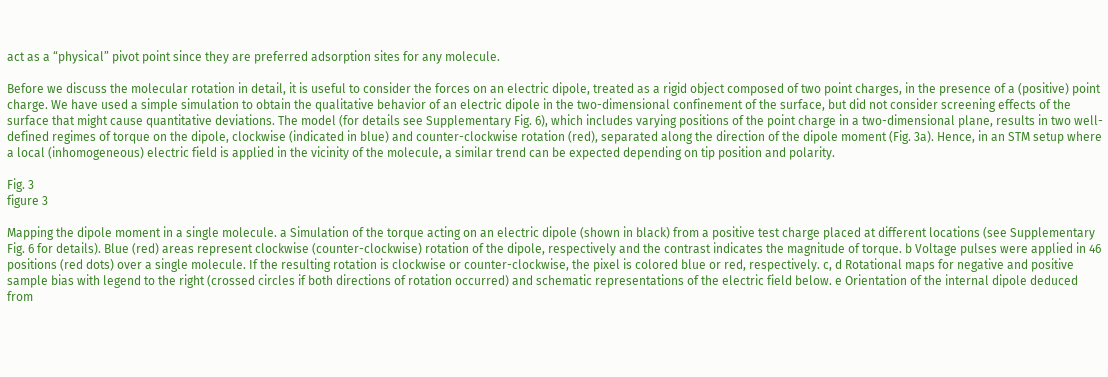act as a “physical” pivot point since they are preferred adsorption sites for any molecule.

Before we discuss the molecular rotation in detail, it is useful to consider the forces on an electric dipole, treated as a rigid object composed of two point charges, in the presence of a (positive) point charge. We have used a simple simulation to obtain the qualitative behavior of an electric dipole in the two-dimensional confinement of the surface, but did not consider screening effects of the surface that might cause quantitative deviations. The model (for details see Supplementary Fig. 6), which includes varying positions of the point charge in a two-dimensional plane, results in two well-defined regimes of torque on the dipole, clockwise (indicated in blue) and counter-clockwise rotation (red), separated along the direction of the dipole moment (Fig. 3a). Hence, in an STM setup where a local (inhomogeneous) electric field is applied in the vicinity of the molecule, a similar trend can be expected depending on tip position and polarity.

Fig. 3
figure 3

Mapping the dipole moment in a single molecule. a Simulation of the torque acting on an electric dipole (shown in black) from a positive test charge placed at different locations (see Supplementary Fig. 6 for details). Blue (red) areas represent clockwise (counter-clockwise) rotation of the dipole, respectively and the contrast indicates the magnitude of torque. b Voltage pulses were applied in 46 positions (red dots) over a single molecule. If the resulting rotation is clockwise or counter-clockwise, the pixel is colored blue or red, respectively. c, d Rotational maps for negative and positive sample bias with legend to the right (crossed circles if both directions of rotation occurred) and schematic representations of the electric field below. e Orientation of the internal dipole deduced from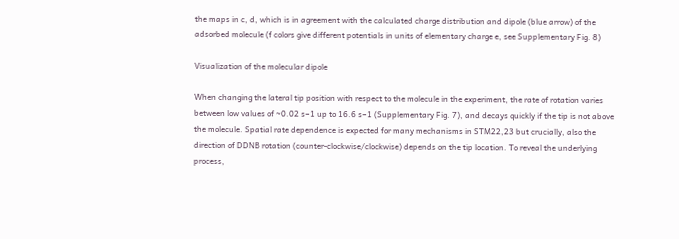the maps in c, d, which is in agreement with the calculated charge distribution and dipole (blue arrow) of the adsorbed molecule (f colors give different potentials in units of elementary charge e, see Supplementary Fig. 8)

Visualization of the molecular dipole

When changing the lateral tip position with respect to the molecule in the experiment, the rate of rotation varies between low values of ~0.02 s−1 up to 16.6 s−1 (Supplementary Fig. 7), and decays quickly if the tip is not above the molecule. Spatial rate dependence is expected for many mechanisms in STM22,23 but crucially, also the direction of DDNB rotation (counter-clockwise/clockwise) depends on the tip location. To reveal the underlying process,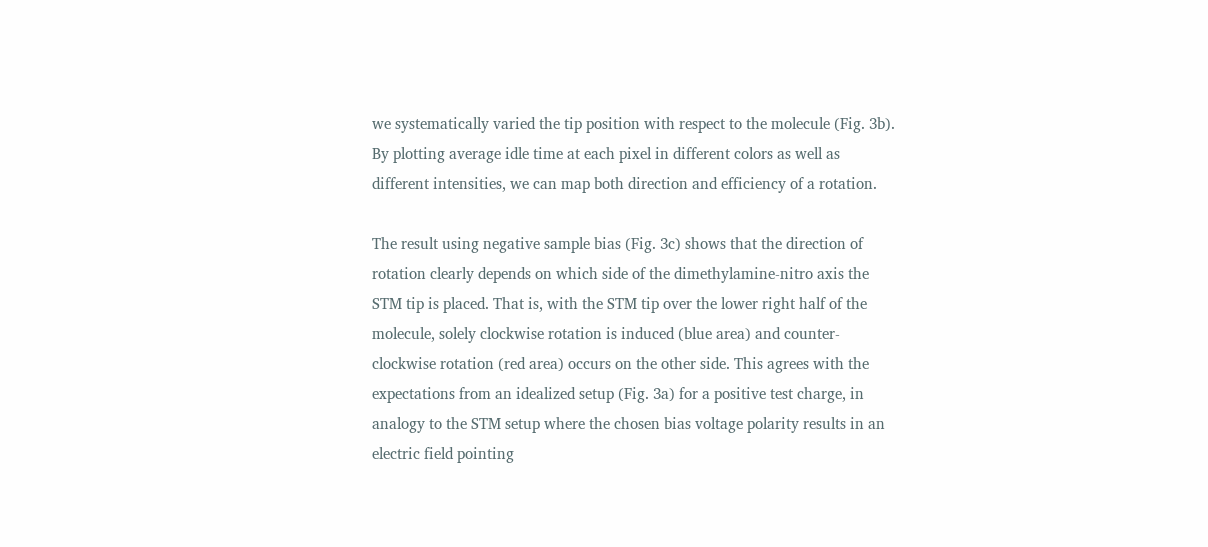we systematically varied the tip position with respect to the molecule (Fig. 3b). By plotting average idle time at each pixel in different colors as well as different intensities, we can map both direction and efficiency of a rotation.

The result using negative sample bias (Fig. 3c) shows that the direction of rotation clearly depends on which side of the dimethylamine-nitro axis the STM tip is placed. That is, with the STM tip over the lower right half of the molecule, solely clockwise rotation is induced (blue area) and counter-clockwise rotation (red area) occurs on the other side. This agrees with the expectations from an idealized setup (Fig. 3a) for a positive test charge, in analogy to the STM setup where the chosen bias voltage polarity results in an electric field pointing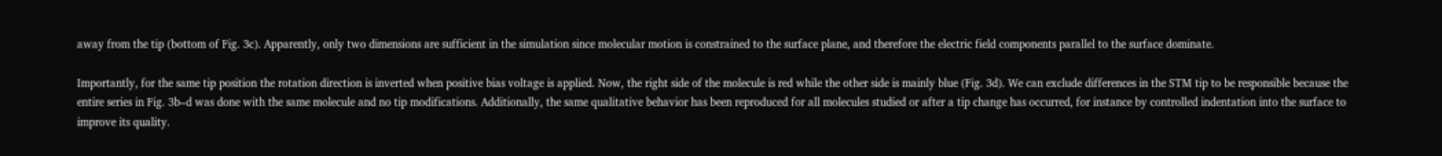away from the tip (bottom of Fig. 3c). Apparently, only two dimensions are sufficient in the simulation since molecular motion is constrained to the surface plane, and therefore the electric field components parallel to the surface dominate.

Importantly, for the same tip position the rotation direction is inverted when positive bias voltage is applied. Now, the right side of the molecule is red while the other side is mainly blue (Fig. 3d). We can exclude differences in the STM tip to be responsible because the entire series in Fig. 3b–d was done with the same molecule and no tip modifications. Additionally, the same qualitative behavior has been reproduced for all molecules studied or after a tip change has occurred, for instance by controlled indentation into the surface to improve its quality.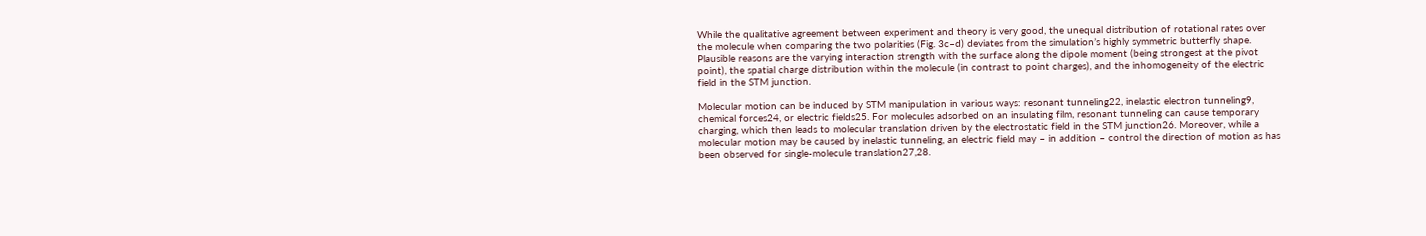While the qualitative agreement between experiment and theory is very good, the unequal distribution of rotational rates over the molecule when comparing the two polarities (Fig. 3c–d) deviates from the simulation’s highly symmetric butterfly shape. Plausible reasons are the varying interaction strength with the surface along the dipole moment (being strongest at the pivot point), the spatial charge distribution within the molecule (in contrast to point charges), and the inhomogeneity of the electric field in the STM junction.

Molecular motion can be induced by STM manipulation in various ways: resonant tunneling22, inelastic electron tunneling9, chemical forces24, or electric fields25. For molecules adsorbed on an insulating film, resonant tunneling can cause temporary charging, which then leads to molecular translation driven by the electrostatic field in the STM junction26. Moreover, while a molecular motion may be caused by inelastic tunneling, an electric field may – in addition – control the direction of motion as has been observed for single-molecule translation27,28.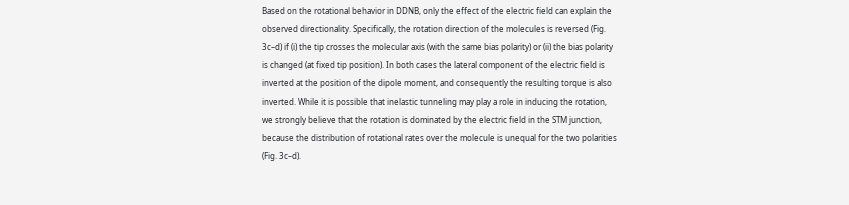Based on the rotational behavior in DDNB, only the effect of the electric field can explain the observed directionality. Specifically, the rotation direction of the molecules is reversed (Fig. 3c–d) if (i) the tip crosses the molecular axis (with the same bias polarity) or (ii) the bias polarity is changed (at fixed tip position). In both cases the lateral component of the electric field is inverted at the position of the dipole moment, and consequently the resulting torque is also inverted. While it is possible that inelastic tunneling may play a role in inducing the rotation, we strongly believe that the rotation is dominated by the electric field in the STM junction, because the distribution of rotational rates over the molecule is unequal for the two polarities (Fig. 3c–d).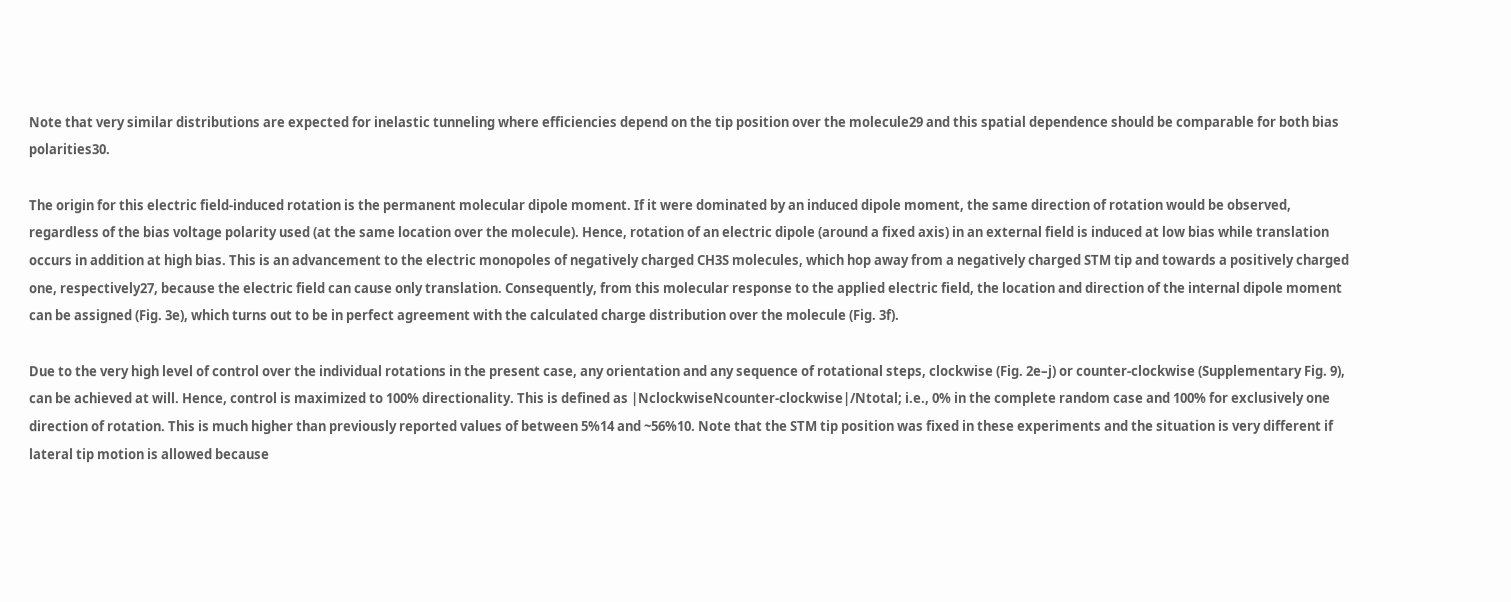Note that very similar distributions are expected for inelastic tunneling where efficiencies depend on the tip position over the molecule29 and this spatial dependence should be comparable for both bias polarities30.

The origin for this electric field-induced rotation is the permanent molecular dipole moment. If it were dominated by an induced dipole moment, the same direction of rotation would be observed, regardless of the bias voltage polarity used (at the same location over the molecule). Hence, rotation of an electric dipole (around a fixed axis) in an external field is induced at low bias while translation occurs in addition at high bias. This is an advancement to the electric monopoles of negatively charged CH3S molecules, which hop away from a negatively charged STM tip and towards a positively charged one, respectively27, because the electric field can cause only translation. Consequently, from this molecular response to the applied electric field, the location and direction of the internal dipole moment can be assigned (Fig. 3e), which turns out to be in perfect agreement with the calculated charge distribution over the molecule (Fig. 3f).

Due to the very high level of control over the individual rotations in the present case, any orientation and any sequence of rotational steps, clockwise (Fig. 2e–j) or counter-clockwise (Supplementary Fig. 9), can be achieved at will. Hence, control is maximized to 100% directionality. This is defined as |NclockwiseNcounter-clockwise|/Ntotal; i.e., 0% in the complete random case and 100% for exclusively one direction of rotation. This is much higher than previously reported values of between 5%14 and ~56%10. Note that the STM tip position was fixed in these experiments and the situation is very different if lateral tip motion is allowed because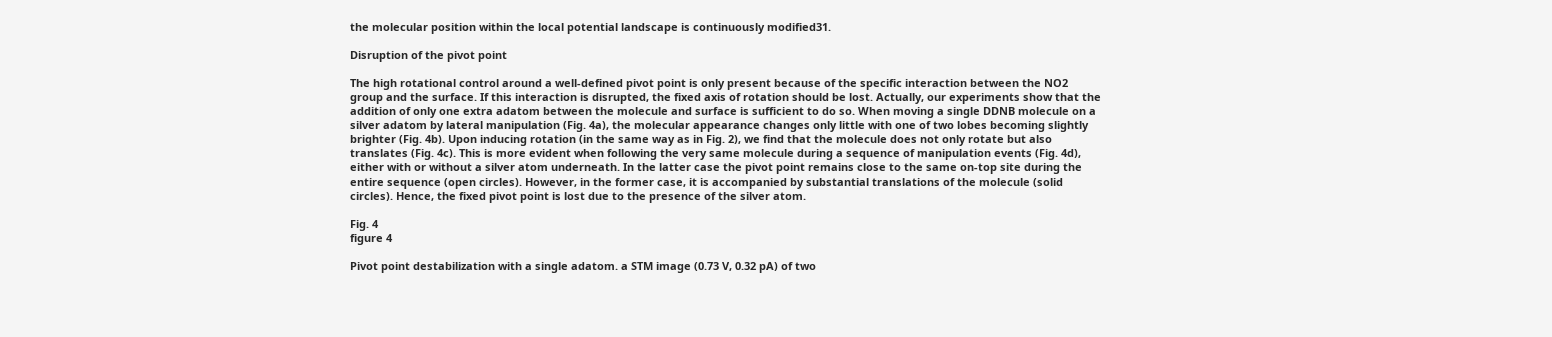the molecular position within the local potential landscape is continuously modified31.

Disruption of the pivot point

The high rotational control around a well-defined pivot point is only present because of the specific interaction between the NO2 group and the surface. If this interaction is disrupted, the fixed axis of rotation should be lost. Actually, our experiments show that the addition of only one extra adatom between the molecule and surface is sufficient to do so. When moving a single DDNB molecule on a silver adatom by lateral manipulation (Fig. 4a), the molecular appearance changes only little with one of two lobes becoming slightly brighter (Fig. 4b). Upon inducing rotation (in the same way as in Fig. 2), we find that the molecule does not only rotate but also translates (Fig. 4c). This is more evident when following the very same molecule during a sequence of manipulation events (Fig. 4d), either with or without a silver atom underneath. In the latter case the pivot point remains close to the same on-top site during the entire sequence (open circles). However, in the former case, it is accompanied by substantial translations of the molecule (solid circles). Hence, the fixed pivot point is lost due to the presence of the silver atom.

Fig. 4
figure 4

Pivot point destabilization with a single adatom. a STM image (0.73 V, 0.32 pA) of two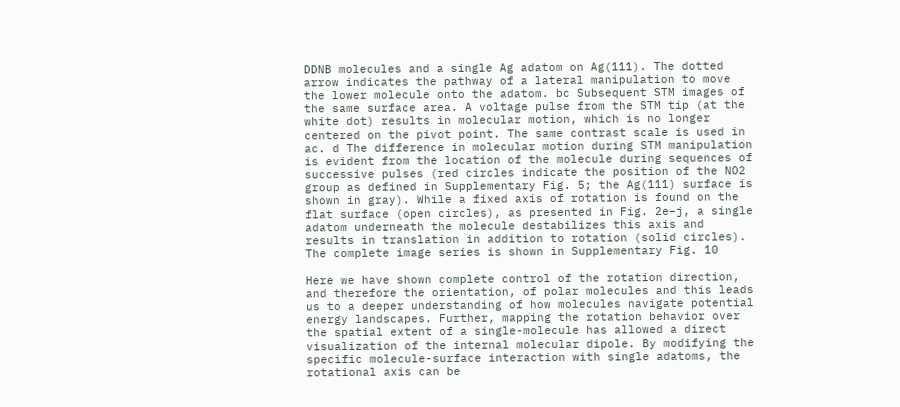DDNB molecules and a single Ag adatom on Ag(111). The dotted arrow indicates the pathway of a lateral manipulation to move the lower molecule onto the adatom. bc Subsequent STM images of the same surface area. A voltage pulse from the STM tip (at the white dot) results in molecular motion, which is no longer centered on the pivot point. The same contrast scale is used in ac. d The difference in molecular motion during STM manipulation is evident from the location of the molecule during sequences of successive pulses (red circles indicate the position of the NO2 group as defined in Supplementary Fig. 5; the Ag(111) surface is shown in gray). While a fixed axis of rotation is found on the flat surface (open circles), as presented in Fig. 2e–j, a single adatom underneath the molecule destabilizes this axis and results in translation in addition to rotation (solid circles). The complete image series is shown in Supplementary Fig. 10

Here we have shown complete control of the rotation direction, and therefore the orientation, of polar molecules and this leads us to a deeper understanding of how molecules navigate potential energy landscapes. Further, mapping the rotation behavior over the spatial extent of a single-molecule has allowed a direct visualization of the internal molecular dipole. By modifying the specific molecule-surface interaction with single adatoms, the rotational axis can be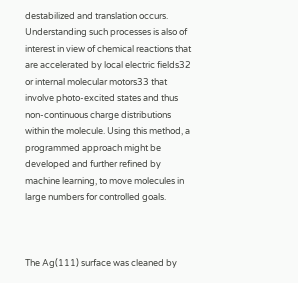destabilized and translation occurs. Understanding such processes is also of interest in view of chemical reactions that are accelerated by local electric fields32 or internal molecular motors33 that involve photo-excited states and thus non-continuous charge distributions within the molecule. Using this method, a programmed approach might be developed and further refined by machine learning, to move molecules in large numbers for controlled goals.



The Ag(111) surface was cleaned by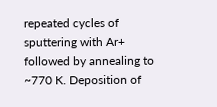repeated cycles of sputtering with Ar+ followed by annealing to ~770 K. Deposition of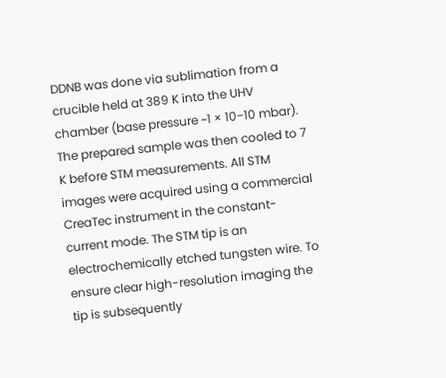DDNB was done via sublimation from a crucible held at 389 K into the UHV chamber (base pressure ~1 × 10−10 mbar). The prepared sample was then cooled to 7 K before STM measurements. All STM images were acquired using a commercial CreaTec instrument in the constant-current mode. The STM tip is an electrochemically etched tungsten wire. To ensure clear high-resolution imaging the tip is subsequently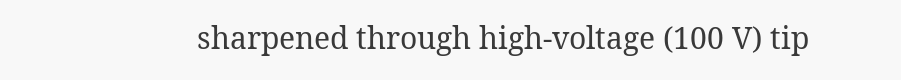sharpened through high-voltage (100 V) tip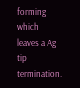forming which leaves a Ag tip termination.